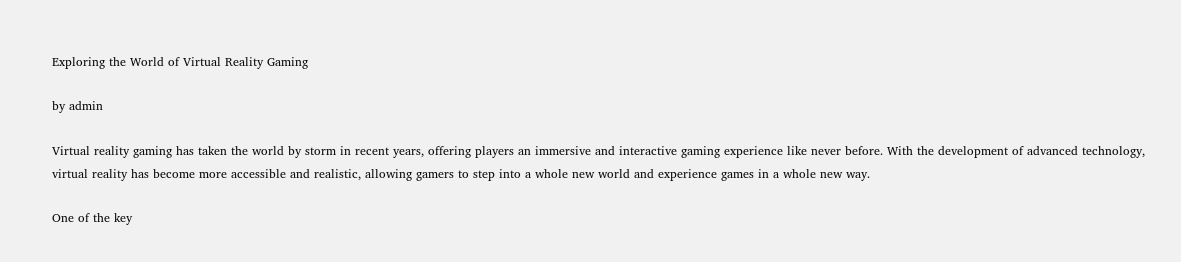Exploring the World of Virtual Reality Gaming

by admin

Virtual reality gaming has taken the world by storm in recent years, offering players an immersive and interactive gaming experience like never before. With the development of advanced technology, virtual reality has become more accessible and realistic, allowing gamers to step into a whole new world and experience games in a whole new way.

One of the key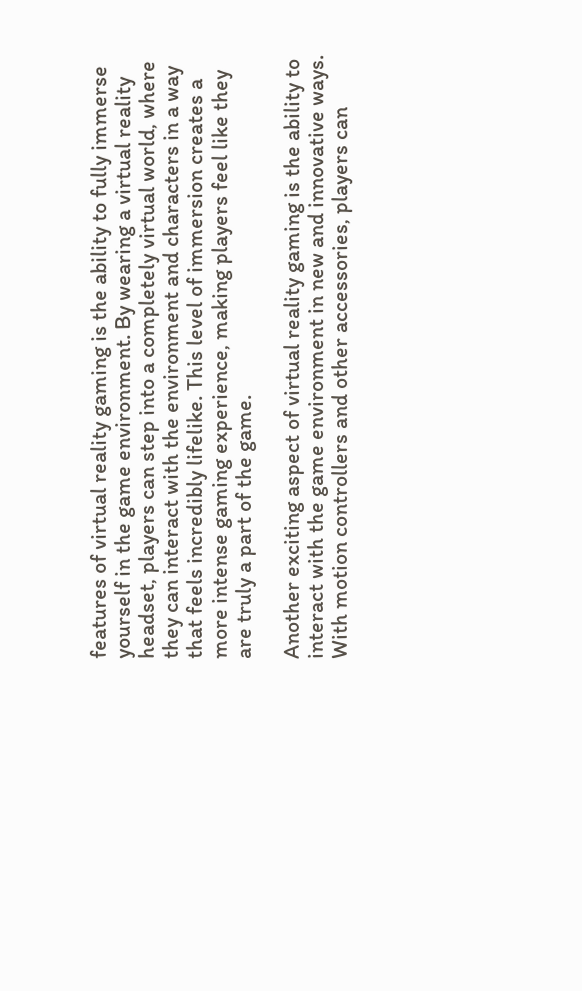features of virtual reality gaming is the ability to fully immerse yourself in the game environment. By wearing a virtual reality headset, players can step into a completely virtual world, where they can interact with the environment and characters in a way that feels incredibly lifelike. This level of immersion creates a more intense gaming experience, making players feel like they are truly a part of the game.

Another exciting aspect of virtual reality gaming is the ability to interact with the game environment in new and innovative ways. With motion controllers and other accessories, players can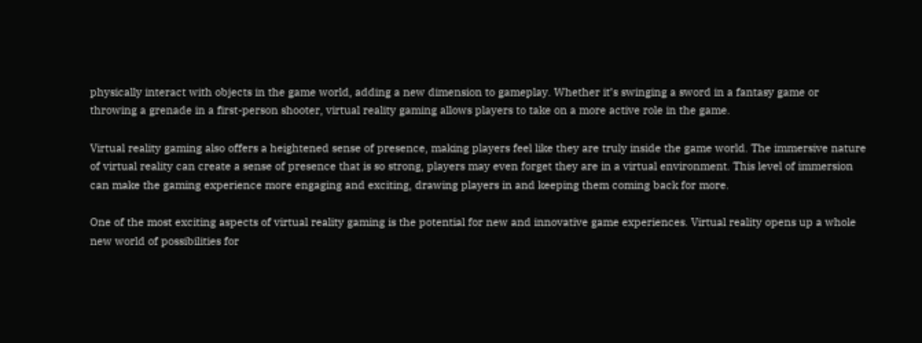physically interact with objects in the game world, adding a new dimension to gameplay. Whether it’s swinging a sword in a fantasy game or throwing a grenade in a first-person shooter, virtual reality gaming allows players to take on a more active role in the game.

Virtual reality gaming also offers a heightened sense of presence, making players feel like they are truly inside the game world. The immersive nature of virtual reality can create a sense of presence that is so strong, players may even forget they are in a virtual environment. This level of immersion can make the gaming experience more engaging and exciting, drawing players in and keeping them coming back for more.

One of the most exciting aspects of virtual reality gaming is the potential for new and innovative game experiences. Virtual reality opens up a whole new world of possibilities for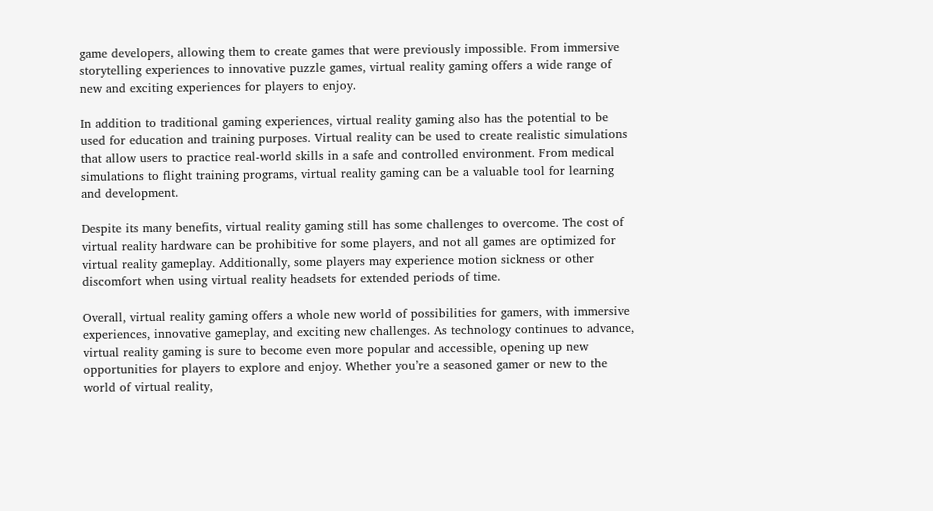game developers, allowing them to create games that were previously impossible. From immersive storytelling experiences to innovative puzzle games, virtual reality gaming offers a wide range of new and exciting experiences for players to enjoy.

In addition to traditional gaming experiences, virtual reality gaming also has the potential to be used for education and training purposes. Virtual reality can be used to create realistic simulations that allow users to practice real-world skills in a safe and controlled environment. From medical simulations to flight training programs, virtual reality gaming can be a valuable tool for learning and development.

Despite its many benefits, virtual reality gaming still has some challenges to overcome. The cost of virtual reality hardware can be prohibitive for some players, and not all games are optimized for virtual reality gameplay. Additionally, some players may experience motion sickness or other discomfort when using virtual reality headsets for extended periods of time.

Overall, virtual reality gaming offers a whole new world of possibilities for gamers, with immersive experiences, innovative gameplay, and exciting new challenges. As technology continues to advance, virtual reality gaming is sure to become even more popular and accessible, opening up new opportunities for players to explore and enjoy. Whether you’re a seasoned gamer or new to the world of virtual reality,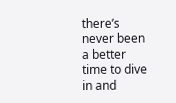there’s never been a better time to dive in and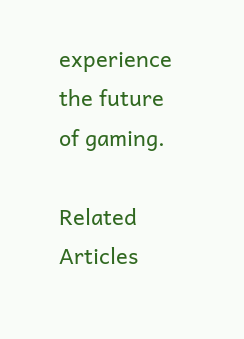experience the future of gaming.

Related Articles